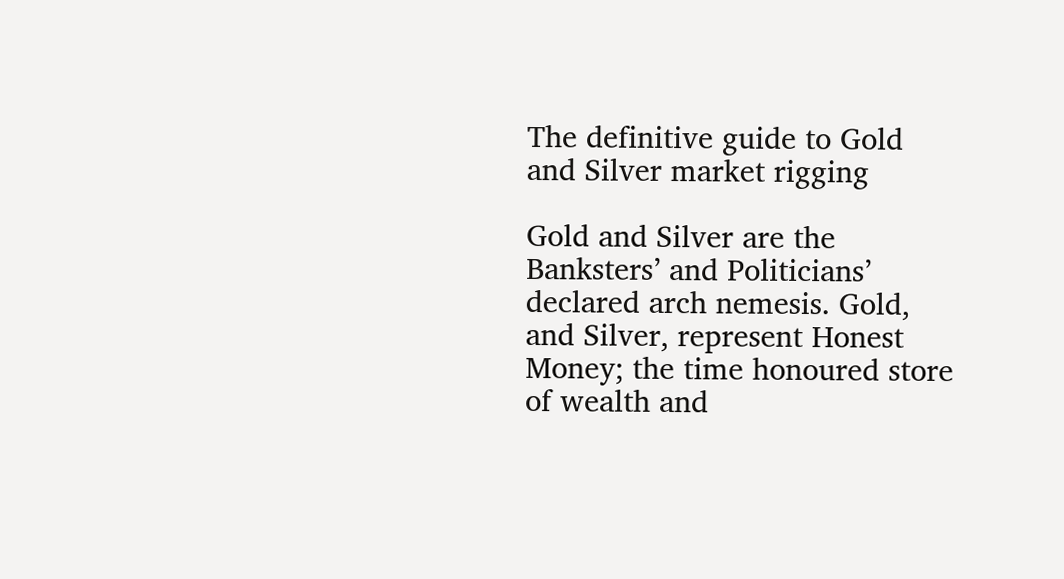The definitive guide to Gold and Silver market rigging

Gold and Silver are the Banksters’ and Politicians’ declared arch nemesis. Gold, and Silver, represent Honest Money; the time honoured store of wealth and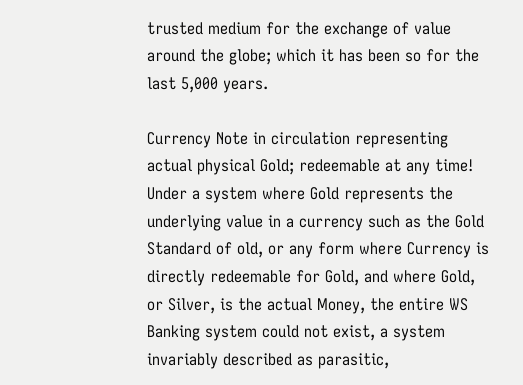trusted medium for the exchange of value around the globe; which it has been so for the last 5,000 years.

Currency Note in circulation representing actual physical Gold; redeemable at any time! Under a system where Gold represents the underlying value in a currency such as the Gold Standard of old, or any form where Currency is directly redeemable for Gold, and where Gold, or Silver, is the actual Money, the entire WS Banking system could not exist, a system invariably described as parasitic,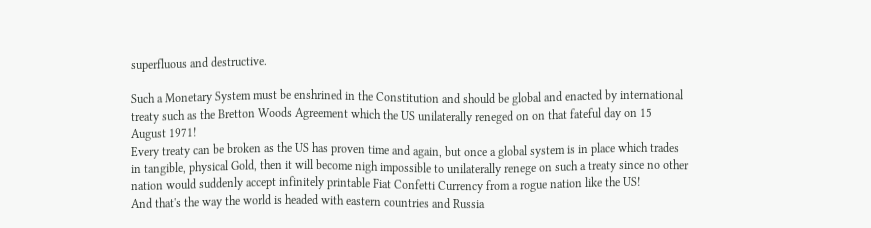superfluous and destructive.

Such a Monetary System must be enshrined in the Constitution and should be global and enacted by international treaty such as the Bretton Woods Agreement which the US unilaterally reneged on on that fateful day on 15 August 1971!
Every treaty can be broken as the US has proven time and again, but once a global system is in place which trades in tangible, physical Gold, then it will become nigh impossible to unilaterally renege on such a treaty since no other nation would suddenly accept infinitely printable Fiat Confetti Currency from a rogue nation like the US!
And that's the way the world is headed with eastern countries and Russia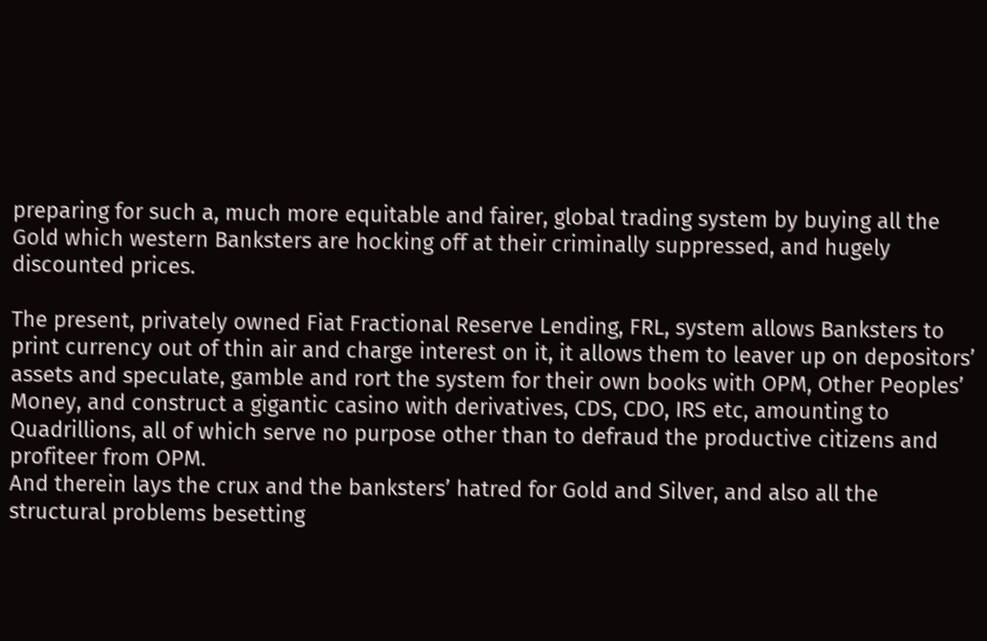preparing for such a, much more equitable and fairer, global trading system by buying all the Gold which western Banksters are hocking off at their criminally suppressed, and hugely discounted prices.

The present, privately owned Fiat Fractional Reserve Lending, FRL, system allows Banksters to print currency out of thin air and charge interest on it, it allows them to leaver up on depositors’ assets and speculate, gamble and rort the system for their own books with OPM, Other Peoples’ Money, and construct a gigantic casino with derivatives, CDS, CDO, IRS etc, amounting to Quadrillions, all of which serve no purpose other than to defraud the productive citizens and profiteer from OPM.
And therein lays the crux and the banksters’ hatred for Gold and Silver, and also all the structural problems besetting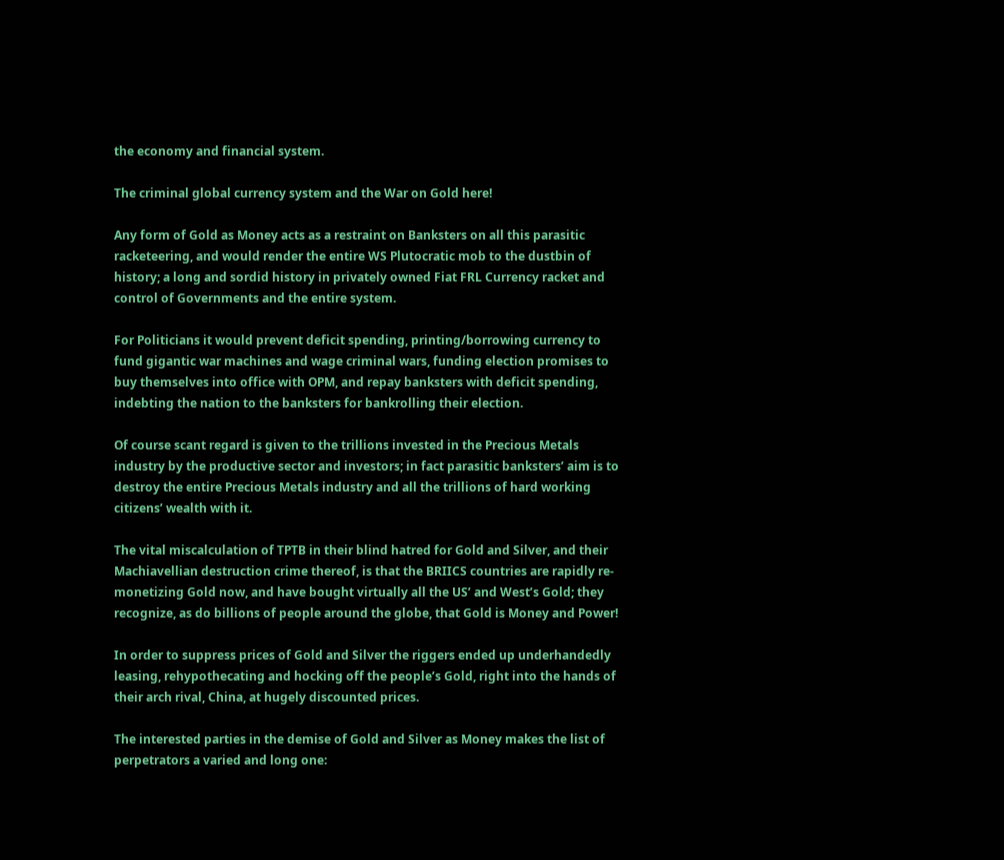the economy and financial system.

The criminal global currency system and the War on Gold here!

Any form of Gold as Money acts as a restraint on Banksters on all this parasitic racketeering, and would render the entire WS Plutocratic mob to the dustbin of history; a long and sordid history in privately owned Fiat FRL Currency racket and control of Governments and the entire system.

For Politicians it would prevent deficit spending, printing/borrowing currency to fund gigantic war machines and wage criminal wars, funding election promises to buy themselves into office with OPM, and repay banksters with deficit spending, indebting the nation to the banksters for bankrolling their election.

Of course scant regard is given to the trillions invested in the Precious Metals industry by the productive sector and investors; in fact parasitic banksters’ aim is to destroy the entire Precious Metals industry and all the trillions of hard working citizens’ wealth with it.

The vital miscalculation of TPTB in their blind hatred for Gold and Silver, and their Machiavellian destruction crime thereof, is that the BRIICS countries are rapidly re-monetizing Gold now, and have bought virtually all the US’ and West’s Gold; they recognize, as do billions of people around the globe, that Gold is Money and Power!

In order to suppress prices of Gold and Silver the riggers ended up underhandedly leasing, rehypothecating and hocking off the people’s Gold, right into the hands of their arch rival, China, at hugely discounted prices.

The interested parties in the demise of Gold and Silver as Money makes the list of perpetrators a varied and long one: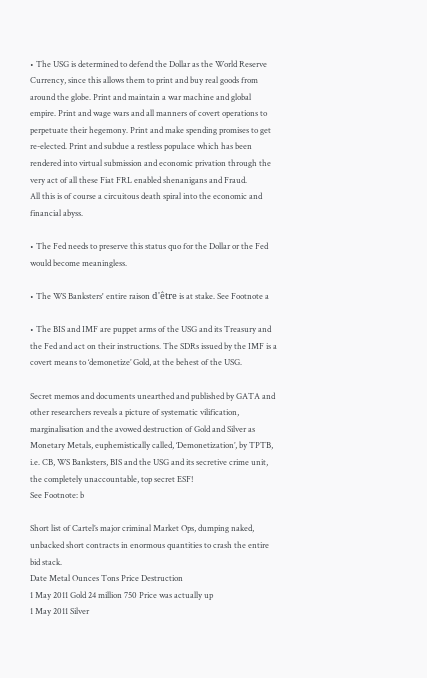• The USG is determined to defend the Dollar as the World Reserve Currency, since this allows them to print and buy real goods from around the globe. Print and maintain a war machine and global empire. Print and wage wars and all manners of covert operations to perpetuate their hegemony. Print and make spending promises to get re-elected. Print and subdue a restless populace which has been rendered into virtual submission and economic privation through the very act of all these Fiat FRL enabled shenanigans and Fraud.
All this is of course a circuitous death spiral into the economic and financial abyss.

• The Fed needs to preserve this status quo for the Dollar or the Fed would become meaningless.

• The WS Banksters' entire raison d'être is at stake. See Footnote a

• The BIS and IMF are puppet arms of the USG and its Treasury and the Fed and act on their instructions. The SDRs issued by the IMF is a covert means to ‘demonetize’ Gold, at the behest of the USG.

Secret memos and documents unearthed and published by GATA and other researchers reveals a picture of systematic vilification, marginalisation and the avowed destruction of Gold and Silver as Monetary Metals, euphemistically called, ‘Demonetization’, by TPTB, i.e. CB, WS Banksters, BIS and the USG and its secretive crime unit, the completely unaccountable, top secret ESF!
See Footnote: b

Short list of Cartel’s major criminal Market Ops, dumping naked, unbacked short contracts in enormous quantities to crash the entire bid stack.
Date Metal Ounces Tons Price Destruction
1 May 2011 Gold 24 million 750 Price was actually up
1 May 2011 Silver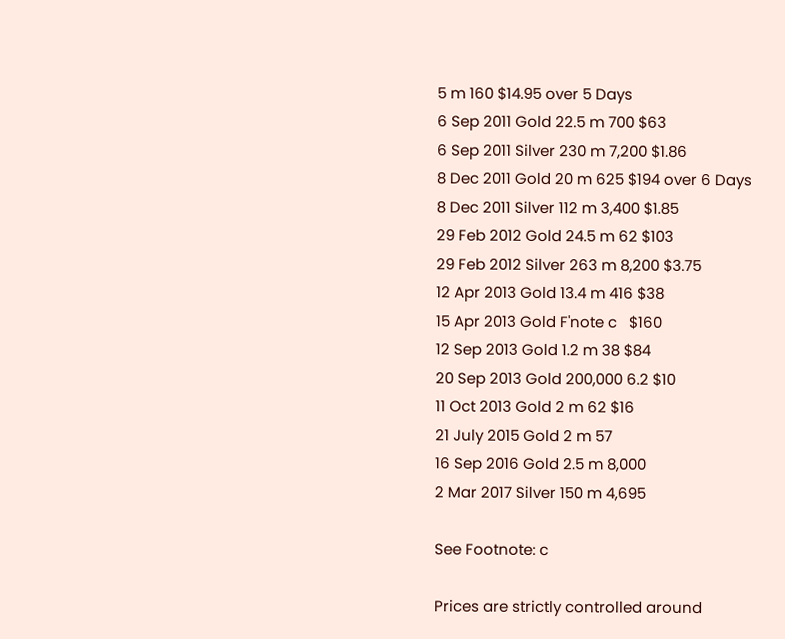5 m 160 $14.95 over 5 Days
6 Sep 2011 Gold 22.5 m 700 $63
6 Sep 2011 Silver 230 m 7,200 $1.86
8 Dec 2011 Gold 20 m 625 $194 over 6 Days
8 Dec 2011 Silver 112 m 3,400 $1.85
29 Feb 2012 Gold 24.5 m 62 $103
29 Feb 2012 Silver 263 m 8,200 $3.75
12 Apr 2013 Gold 13.4 m 416 $38
15 Apr 2013 Gold F'note c   $160
12 Sep 2013 Gold 1.2 m 38 $84
20 Sep 2013 Gold 200,000 6.2 $10
11 Oct 2013 Gold 2 m 62 $16
21 July 2015 Gold 2 m 57
16 Sep 2016 Gold 2.5 m 8,000
2 Mar 2017 Silver 150 m 4,695

See Footnote: c

Prices are strictly controlled around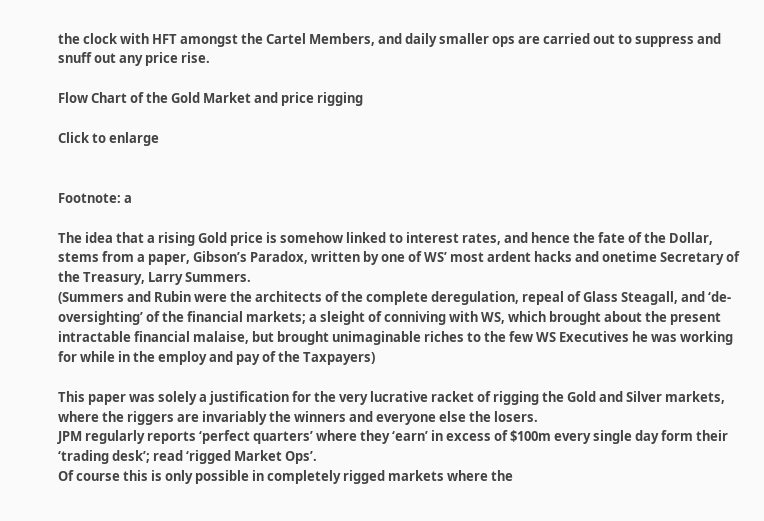the clock with HFT amongst the Cartel Members, and daily smaller ops are carried out to suppress and snuff out any price rise.

Flow Chart of the Gold Market and price rigging

Click to enlarge


Footnote: a

The idea that a rising Gold price is somehow linked to interest rates, and hence the fate of the Dollar, stems from a paper, Gibson’s Paradox, written by one of WS’ most ardent hacks and onetime Secretary of the Treasury, Larry Summers.
(Summers and Rubin were the architects of the complete deregulation, repeal of Glass Steagall, and ‘de-oversighting’ of the financial markets; a sleight of conniving with WS, which brought about the present intractable financial malaise, but brought unimaginable riches to the few WS Executives he was working for while in the employ and pay of the Taxpayers)

This paper was solely a justification for the very lucrative racket of rigging the Gold and Silver markets, where the riggers are invariably the winners and everyone else the losers.
JPM regularly reports ‘perfect quarters’ where they ‘earn’ in excess of $100m every single day form their ‘trading desk’; read ‘rigged Market Ops’.
Of course this is only possible in completely rigged markets where the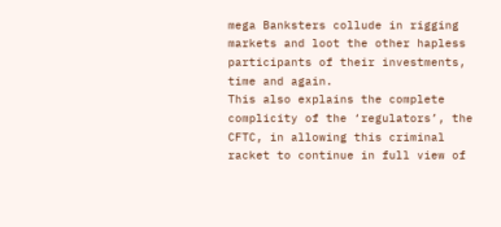mega Banksters collude in rigging markets and loot the other hapless participants of their investments, time and again.
This also explains the complete complicity of the ‘regulators’, the CFTC, in allowing this criminal racket to continue in full view of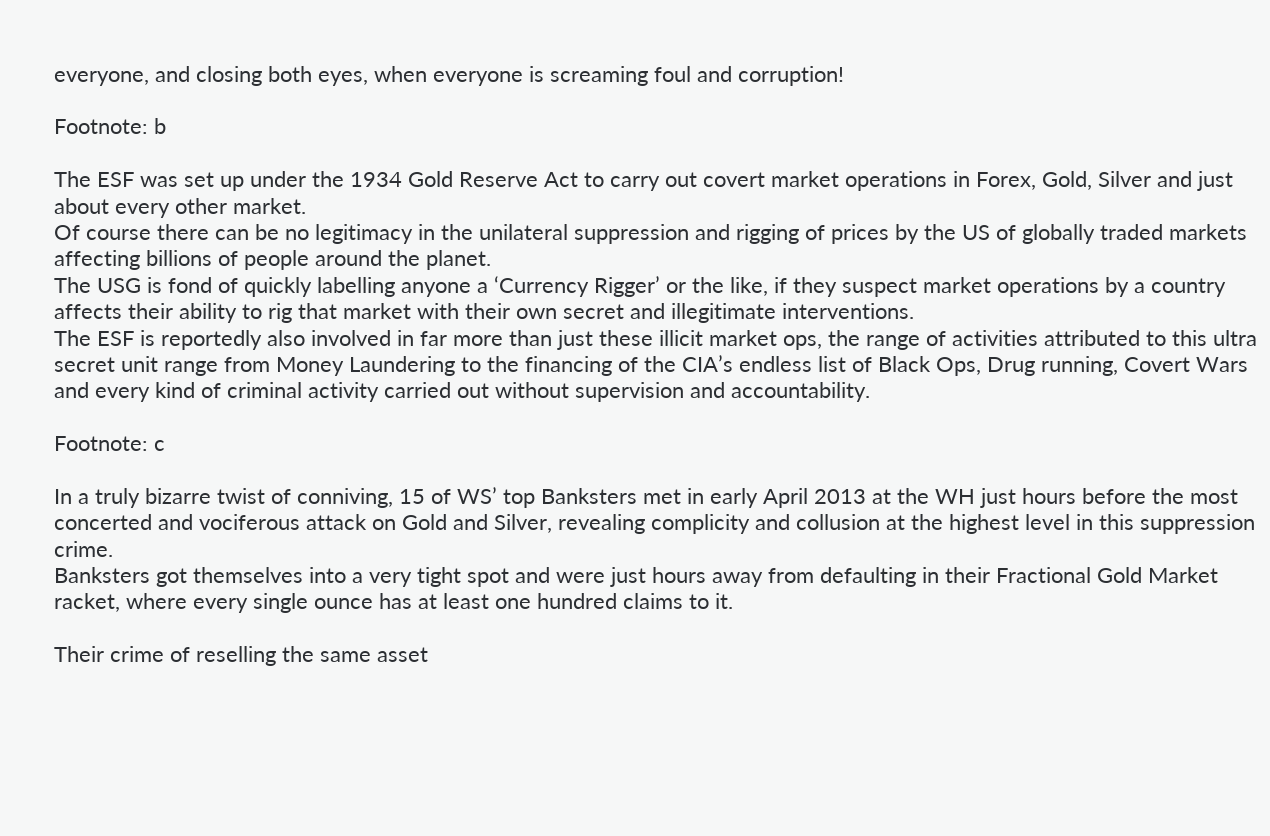everyone, and closing both eyes, when everyone is screaming foul and corruption!

Footnote: b

The ESF was set up under the 1934 Gold Reserve Act to carry out covert market operations in Forex, Gold, Silver and just about every other market.
Of course there can be no legitimacy in the unilateral suppression and rigging of prices by the US of globally traded markets affecting billions of people around the planet.
The USG is fond of quickly labelling anyone a ‘Currency Rigger’ or the like, if they suspect market operations by a country affects their ability to rig that market with their own secret and illegitimate interventions.
The ESF is reportedly also involved in far more than just these illicit market ops, the range of activities attributed to this ultra secret unit range from Money Laundering to the financing of the CIA’s endless list of Black Ops, Drug running, Covert Wars and every kind of criminal activity carried out without supervision and accountability.

Footnote: c

In a truly bizarre twist of conniving, 15 of WS’ top Banksters met in early April 2013 at the WH just hours before the most concerted and vociferous attack on Gold and Silver, revealing complicity and collusion at the highest level in this suppression crime.
Banksters got themselves into a very tight spot and were just hours away from defaulting in their Fractional Gold Market racket, where every single ounce has at least one hundred claims to it.

Their crime of reselling the same asset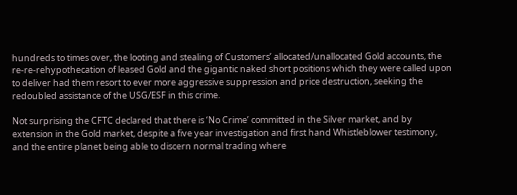hundreds to times over, the looting and stealing of Customers’ allocated/unallocated Gold accounts, the re-re-rehypothecation of leased Gold and the gigantic naked short positions which they were called upon to deliver had them resort to ever more aggressive suppression and price destruction, seeking the redoubled assistance of the USG/ESF in this crime.

Not surprising the CFTC declared that there is ‘No Crime’ committed in the Silver market, and by extension in the Gold market, despite a five year investigation and first hand Whistleblower testimony, and the entire planet being able to discern normal trading where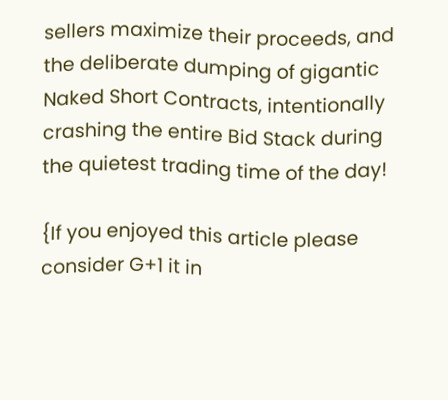sellers maximize their proceeds, and the deliberate dumping of gigantic Naked Short Contracts, intentionally crashing the entire Bid Stack during the quietest trading time of the day!

{If you enjoyed this article please consider G+1 it in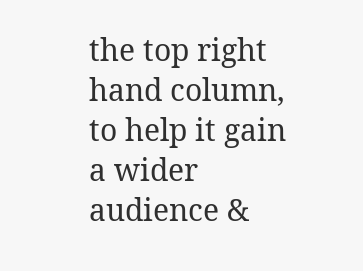the top right hand column, to help it gain a wider audience &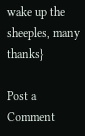wake up the sheeples, many thanks}

Post a Comment